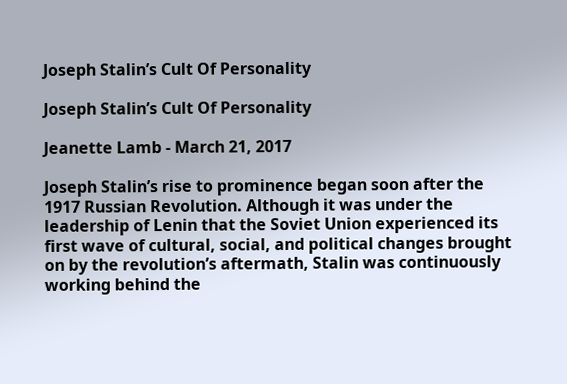Joseph Stalin’s Cult Of Personality

Joseph Stalin’s Cult Of Personality

Jeanette Lamb - March 21, 2017

Joseph Stalin’s rise to prominence began soon after the 1917 Russian Revolution. Although it was under the leadership of Lenin that the Soviet Union experienced its first wave of cultural, social, and political changes brought on by the revolution’s aftermath, Stalin was continuously working behind the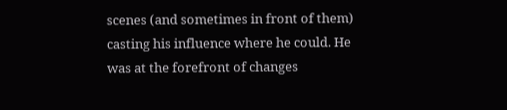scenes (and sometimes in front of them) casting his influence where he could. He was at the forefront of changes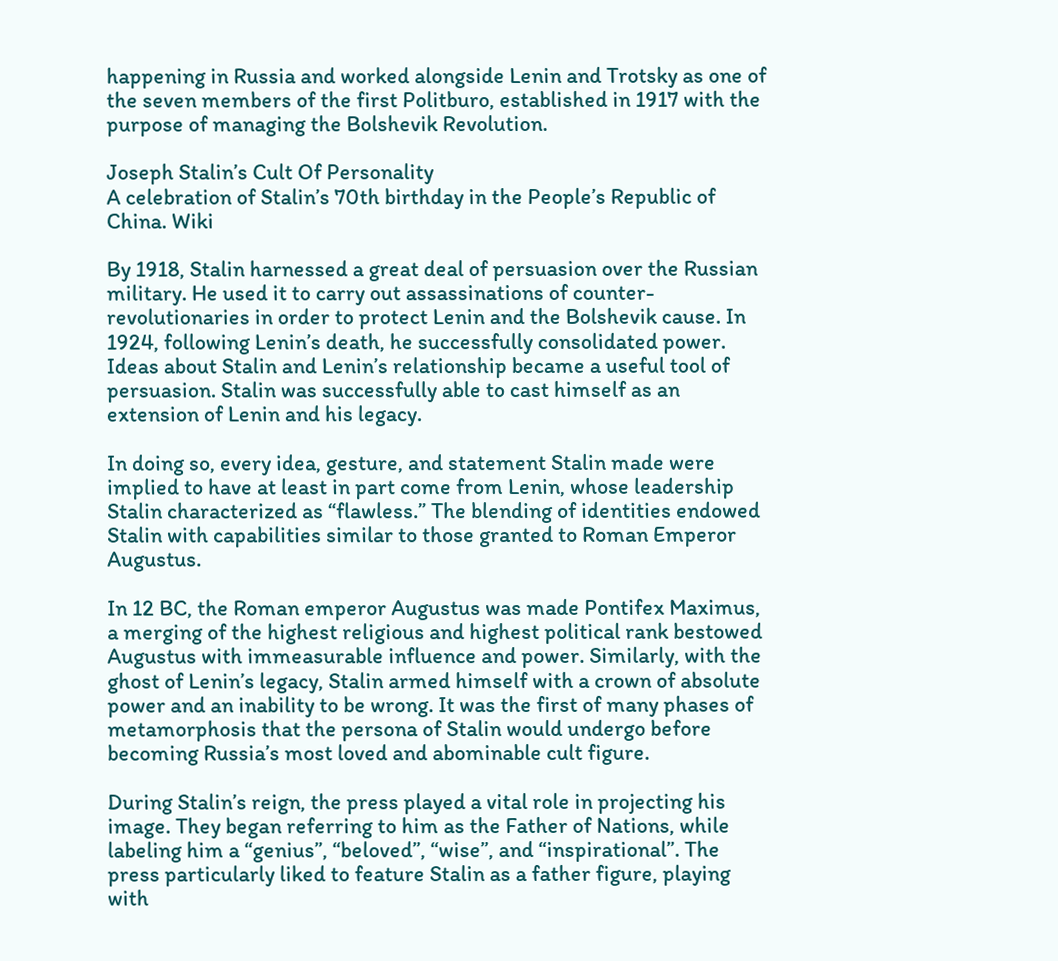happening in Russia and worked alongside Lenin and Trotsky as one of the seven members of the first Politburo, established in 1917 with the purpose of managing the Bolshevik Revolution.

Joseph Stalin’s Cult Of Personality
A celebration of Stalin’s 70th birthday in the People’s Republic of China. Wiki

By 1918, Stalin harnessed a great deal of persuasion over the Russian military. He used it to carry out assassinations of counter-revolutionaries in order to protect Lenin and the Bolshevik cause. In 1924, following Lenin’s death, he successfully consolidated power. Ideas about Stalin and Lenin’s relationship became a useful tool of persuasion. Stalin was successfully able to cast himself as an extension of Lenin and his legacy.

In doing so, every idea, gesture, and statement Stalin made were implied to have at least in part come from Lenin, whose leadership Stalin characterized as “flawless.” The blending of identities endowed Stalin with capabilities similar to those granted to Roman Emperor Augustus.

In 12 BC, the Roman emperor Augustus was made Pontifex Maximus, a merging of the highest religious and highest political rank bestowed Augustus with immeasurable influence and power. Similarly, with the ghost of Lenin’s legacy, Stalin armed himself with a crown of absolute power and an inability to be wrong. It was the first of many phases of metamorphosis that the persona of Stalin would undergo before becoming Russia’s most loved and abominable cult figure.

During Stalin’s reign, the press played a vital role in projecting his image. They began referring to him as the Father of Nations, while labeling him a “genius”, “beloved”, “wise”, and “inspirational”. The press particularly liked to feature Stalin as a father figure, playing with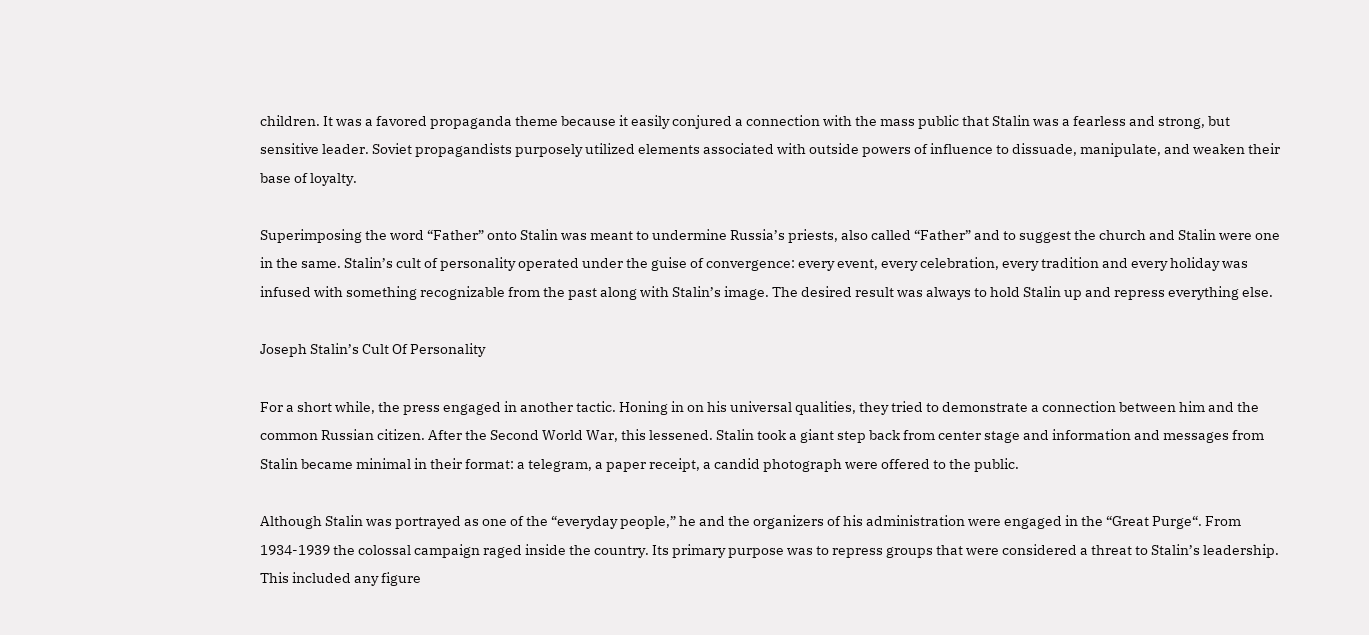children. It was a favored propaganda theme because it easily conjured a connection with the mass public that Stalin was a fearless and strong, but sensitive leader. Soviet propagandists purposely utilized elements associated with outside powers of influence to dissuade, manipulate, and weaken their base of loyalty.

Superimposing the word “Father” onto Stalin was meant to undermine Russia’s priests, also called “Father” and to suggest the church and Stalin were one in the same. Stalin’s cult of personality operated under the guise of convergence: every event, every celebration, every tradition and every holiday was infused with something recognizable from the past along with Stalin’s image. The desired result was always to hold Stalin up and repress everything else.

Joseph Stalin’s Cult Of Personality

For a short while, the press engaged in another tactic. Honing in on his universal qualities, they tried to demonstrate a connection between him and the common Russian citizen. After the Second World War, this lessened. Stalin took a giant step back from center stage and information and messages from Stalin became minimal in their format: a telegram, a paper receipt, a candid photograph were offered to the public.

Although Stalin was portrayed as one of the “everyday people,” he and the organizers of his administration were engaged in the “Great Purge“. From 1934-1939 the colossal campaign raged inside the country. Its primary purpose was to repress groups that were considered a threat to Stalin’s leadership. This included any figure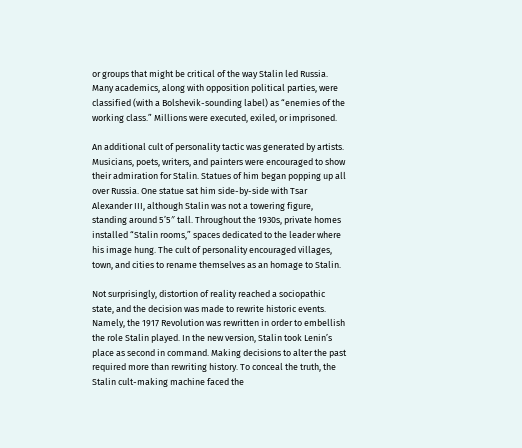or groups that might be critical of the way Stalin led Russia. Many academics, along with opposition political parties, were classified (with a Bolshevik-sounding label) as “enemies of the working class.” Millions were executed, exiled, or imprisoned.

An additional cult of personality tactic was generated by artists. Musicians, poets, writers, and painters were encouraged to show their admiration for Stalin. Statues of him began popping up all over Russia. One statue sat him side-by-side with Tsar Alexander III, although Stalin was not a towering figure, standing around 5’5″ tall. Throughout the 1930s, private homes installed “Stalin rooms,” spaces dedicated to the leader where his image hung. The cult of personality encouraged villages, town, and cities to rename themselves as an homage to Stalin.

Not surprisingly, distortion of reality reached a sociopathic state, and the decision was made to rewrite historic events. Namely, the 1917 Revolution was rewritten in order to embellish the role Stalin played. In the new version, Stalin took Lenin’s place as second in command. Making decisions to alter the past required more than rewriting history. To conceal the truth, the Stalin cult-making machine faced the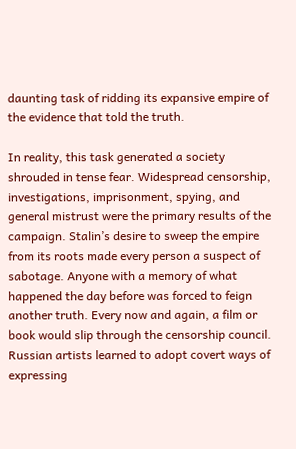daunting task of ridding its expansive empire of the evidence that told the truth.

In reality, this task generated a society shrouded in tense fear. Widespread censorship, investigations, imprisonment, spying, and general mistrust were the primary results of the campaign. Stalin’s desire to sweep the empire from its roots made every person a suspect of sabotage. Anyone with a memory of what happened the day before was forced to feign another truth. Every now and again, a film or book would slip through the censorship council. Russian artists learned to adopt covert ways of expressing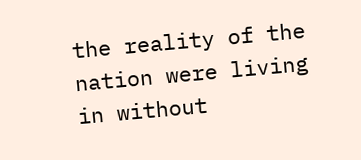the reality of the nation were living in without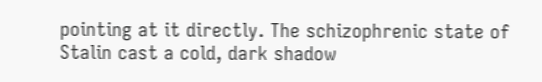pointing at it directly. The schizophrenic state of Stalin cast a cold, dark shadow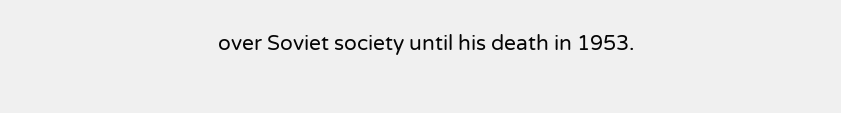over Soviet society until his death in 1953.